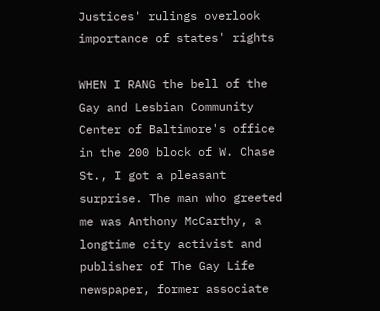Justices' rulings overlook importance of states' rights

WHEN I RANG the bell of the Gay and Lesbian Community Center of Baltimore's office in the 200 block of W. Chase St., I got a pleasant surprise. The man who greeted me was Anthony McCarthy, a longtime city activist and publisher of The Gay Life newspaper, former associate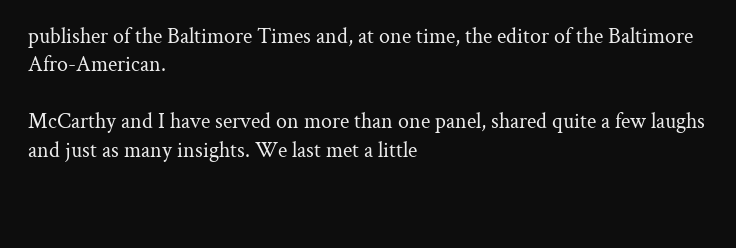publisher of the Baltimore Times and, at one time, the editor of the Baltimore Afro-American.

McCarthy and I have served on more than one panel, shared quite a few laughs and just as many insights. We last met a little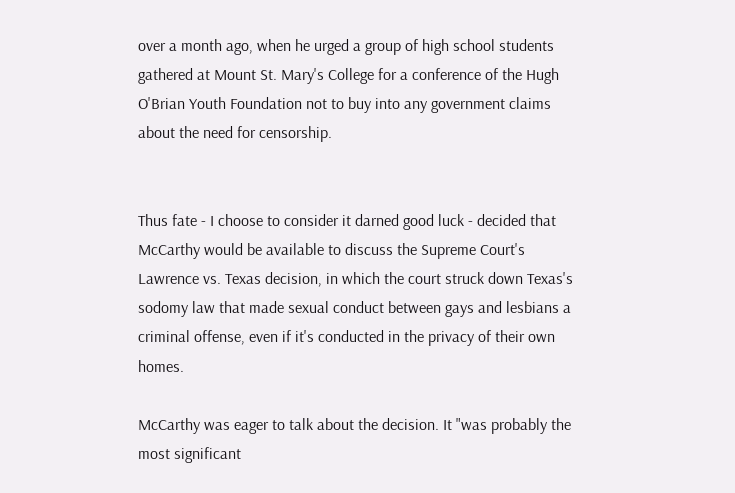over a month ago, when he urged a group of high school students gathered at Mount St. Mary's College for a conference of the Hugh O'Brian Youth Foundation not to buy into any government claims about the need for censorship.


Thus fate - I choose to consider it darned good luck - decided that McCarthy would be available to discuss the Supreme Court's Lawrence vs. Texas decision, in which the court struck down Texas's sodomy law that made sexual conduct between gays and lesbians a criminal offense, even if it's conducted in the privacy of their own homes.

McCarthy was eager to talk about the decision. It "was probably the most significant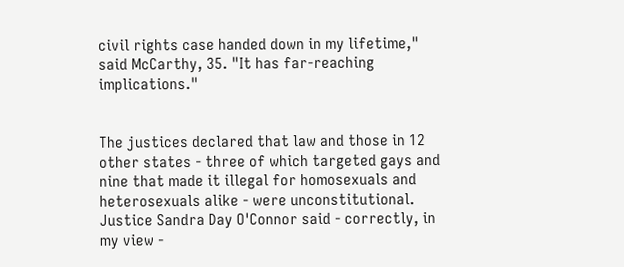civil rights case handed down in my lifetime," said McCarthy, 35. "It has far-reaching implications."


The justices declared that law and those in 12 other states - three of which targeted gays and nine that made it illegal for homosexuals and heterosexuals alike - were unconstitutional. Justice Sandra Day O'Connor said - correctly, in my view -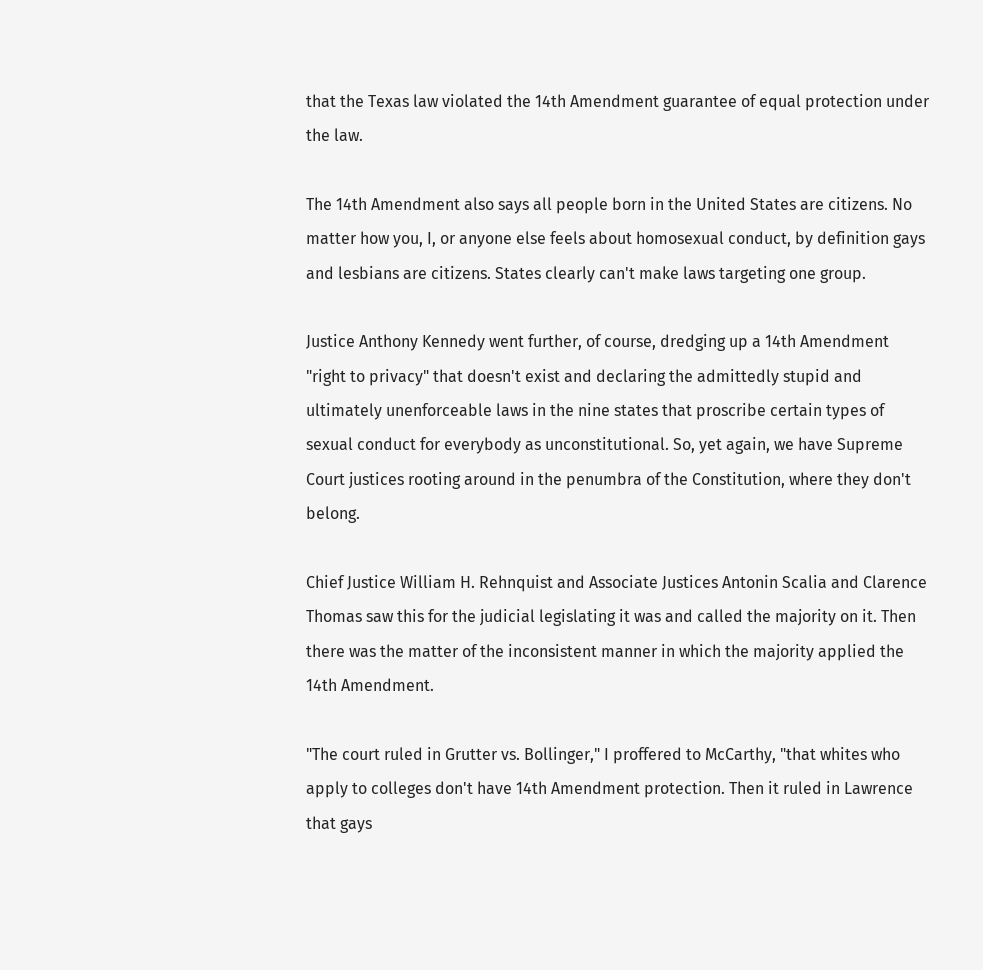that the Texas law violated the 14th Amendment guarantee of equal protection under the law.

The 14th Amendment also says all people born in the United States are citizens. No matter how you, I, or anyone else feels about homosexual conduct, by definition gays and lesbians are citizens. States clearly can't make laws targeting one group.

Justice Anthony Kennedy went further, of course, dredging up a 14th Amendment "right to privacy" that doesn't exist and declaring the admittedly stupid and ultimately unenforceable laws in the nine states that proscribe certain types of sexual conduct for everybody as unconstitutional. So, yet again, we have Supreme Court justices rooting around in the penumbra of the Constitution, where they don't belong.

Chief Justice William H. Rehnquist and Associate Justices Antonin Scalia and Clarence Thomas saw this for the judicial legislating it was and called the majority on it. Then there was the matter of the inconsistent manner in which the majority applied the 14th Amendment.

"The court ruled in Grutter vs. Bollinger," I proffered to McCarthy, "that whites who apply to colleges don't have 14th Amendment protection. Then it ruled in Lawrence that gays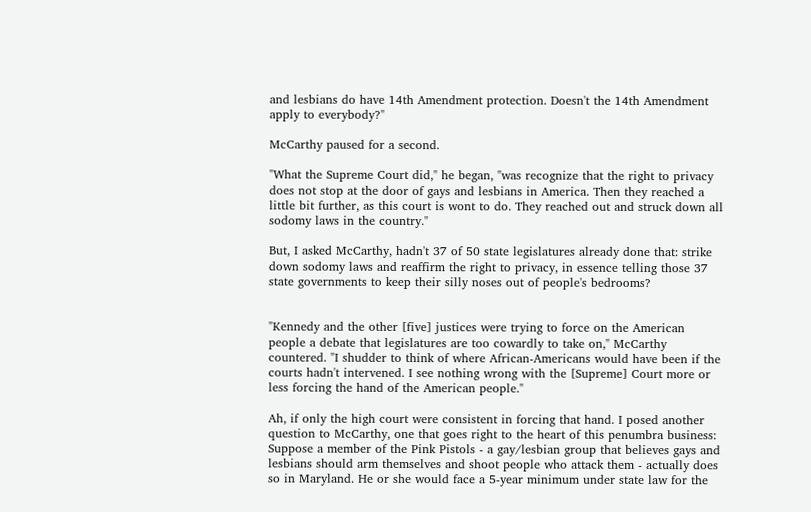and lesbians do have 14th Amendment protection. Doesn't the 14th Amendment apply to everybody?"

McCarthy paused for a second.

"What the Supreme Court did," he began, "was recognize that the right to privacy does not stop at the door of gays and lesbians in America. Then they reached a little bit further, as this court is wont to do. They reached out and struck down all sodomy laws in the country."

But, I asked McCarthy, hadn't 37 of 50 state legislatures already done that: strike down sodomy laws and reaffirm the right to privacy, in essence telling those 37 state governments to keep their silly noses out of people's bedrooms?


"Kennedy and the other [five] justices were trying to force on the American people a debate that legislatures are too cowardly to take on," McCarthy countered. "I shudder to think of where African-Americans would have been if the courts hadn't intervened. I see nothing wrong with the [Supreme] Court more or less forcing the hand of the American people."

Ah, if only the high court were consistent in forcing that hand. I posed another question to McCarthy, one that goes right to the heart of this penumbra business: Suppose a member of the Pink Pistols - a gay/lesbian group that believes gays and lesbians should arm themselves and shoot people who attack them - actually does so in Maryland. He or she would face a 5-year minimum under state law for the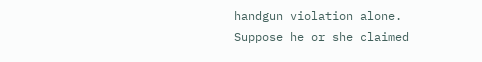handgun violation alone. Suppose he or she claimed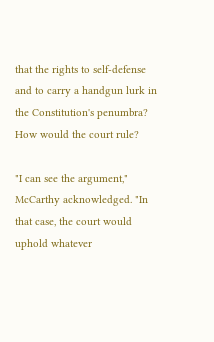that the rights to self-defense and to carry a handgun lurk in the Constitution's penumbra? How would the court rule?

"I can see the argument," McCarthy acknowledged. "In that case, the court would uphold whatever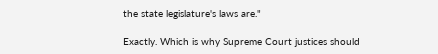the state legislature's laws are."

Exactly. Which is why Supreme Court justices should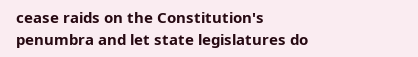cease raids on the Constitution's penumbra and let state legislatures do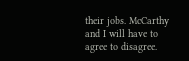their jobs. McCarthy and I will have to agree to disagree.